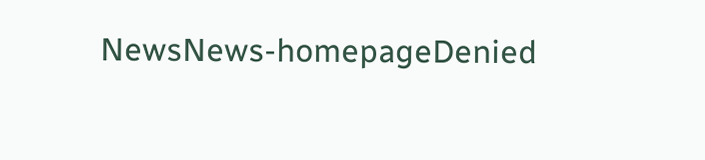NewsNews-homepageDenied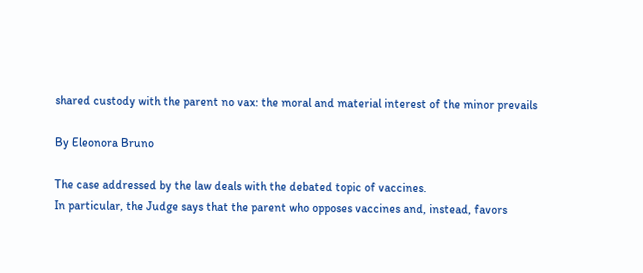shared custody with the parent no vax: the moral and material interest of the minor prevails

By Eleonora Bruno

The case addressed by the law deals with the debated topic of vaccines.
In particular, the Judge says that the parent who opposes vaccines and, instead, favors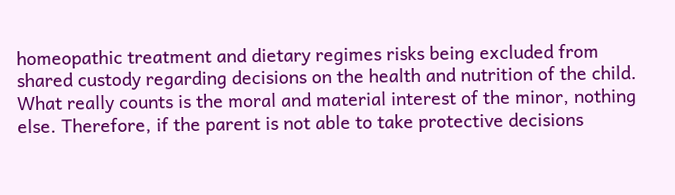homeopathic treatment and dietary regimes risks being excluded from shared custody regarding decisions on the health and nutrition of the child. What really counts is the moral and material interest of the minor, nothing else. Therefore, if the parent is not able to take protective decisions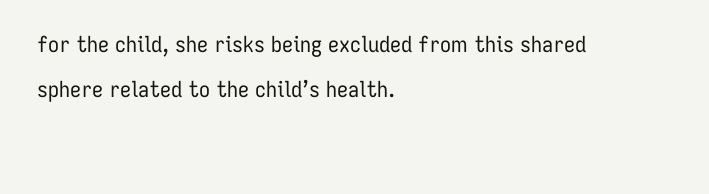for the child, she risks being excluded from this shared sphere related to the child’s health.